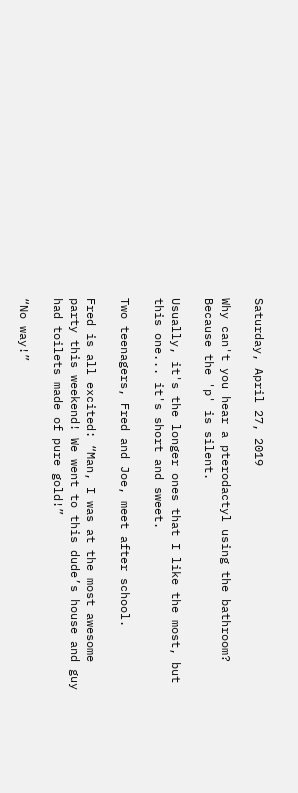Saturday, April 27, 2019

Why can't you hear a pterodactyl using the bathroom? Because the 'p' is silent.

Usually, it's the longer ones that I like the most, but this one... it's short and sweet.

Two teenagers, Fred and Joe, meet after school.

Fred is all excited: “Man, I was at the most awesome party this weekend! We went to this dude’s house and guy had toilets made of pure gold!”

“No way!”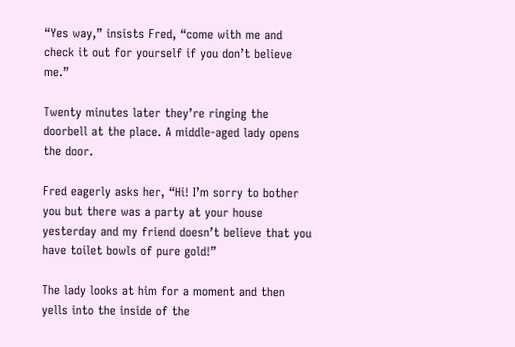“Yes way,” insists Fred, “come with me and check it out for yourself if you don’t believe me.”

Twenty minutes later they’re ringing the doorbell at the place. A middle-aged lady opens the door.

Fred eagerly asks her, “Hi! I’m sorry to bother you but there was a party at your house yesterday and my friend doesn’t believe that you have toilet bowls of pure gold!”

The lady looks at him for a moment and then yells into the inside of the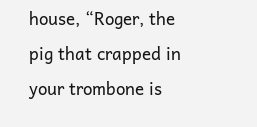house, “Roger, the pig that crapped in your trombone is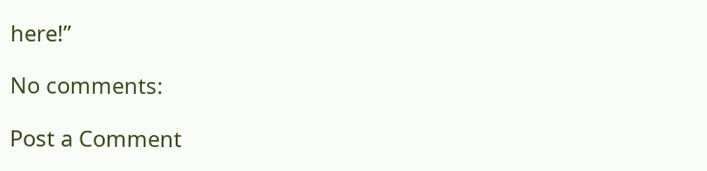here!”

No comments:

Post a Comment